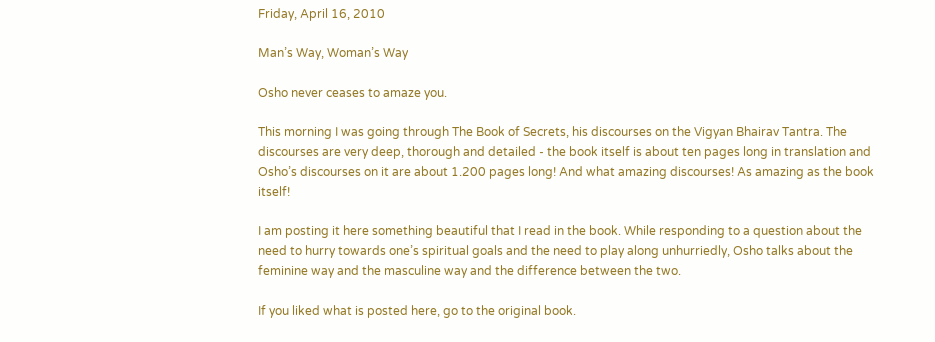Friday, April 16, 2010

Man’s Way, Woman’s Way

Osho never ceases to amaze you.

This morning I was going through The Book of Secrets, his discourses on the Vigyan Bhairav Tantra. The discourses are very deep, thorough and detailed - the book itself is about ten pages long in translation and Osho’s discourses on it are about 1.200 pages long! And what amazing discourses! As amazing as the book itself!

I am posting it here something beautiful that I read in the book. While responding to a question about the need to hurry towards one’s spiritual goals and the need to play along unhurriedly, Osho talks about the feminine way and the masculine way and the difference between the two.

If you liked what is posted here, go to the original book.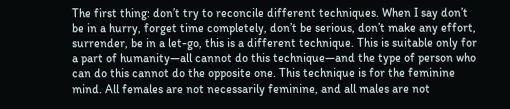The first thing: don’t try to reconcile different techniques. When I say don’t be in a hurry, forget time completely, don’t be serious, don’t make any effort, surrender, be in a let-go, this is a different technique. This is suitable only for a part of humanity—all cannot do this technique—and the type of person who can do this cannot do the opposite one. This technique is for the feminine mind. All females are not necessarily feminine, and all males are not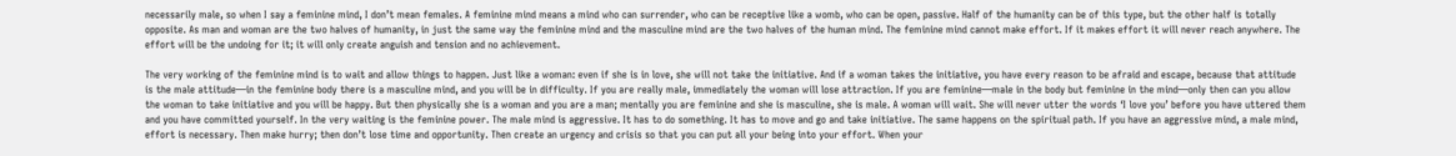necessarily male, so when I say a feminine mind, I don’t mean females. A feminine mind means a mind who can surrender, who can be receptive like a womb, who can be open, passive. Half of the humanity can be of this type, but the other half is totally opposite. As man and woman are the two halves of humanity, in just the same way the feminine mind and the masculine mind are the two halves of the human mind. The feminine mind cannot make effort. If it makes effort it will never reach anywhere. The effort will be the undoing for it; it will only create anguish and tension and no achievement.

The very working of the feminine mind is to wait and allow things to happen. Just like a woman: even if she is in love, she will not take the initiative. And if a woman takes the initiative, you have every reason to be afraid and escape, because that attitude is the male attitude—in the feminine body there is a masculine mind, and you will be in difficulty. If you are really male, immediately the woman will lose attraction. If you are feminine—male in the body but feminine in the mind—only then can you allow the woman to take initiative and you will be happy. But then physically she is a woman and you are a man; mentally you are feminine and she is masculine, she is male. A woman will wait. She will never utter the words ‘I love you’ before you have uttered them and you have committed yourself. In the very waiting is the feminine power. The male mind is aggressive. It has to do something. It has to move and go and take initiative. The same happens on the spiritual path. If you have an aggressive mind, a male mind, effort is necessary. Then make hurry; then don’t lose time and opportunity. Then create an urgency and crisis so that you can put all your being into your effort. When your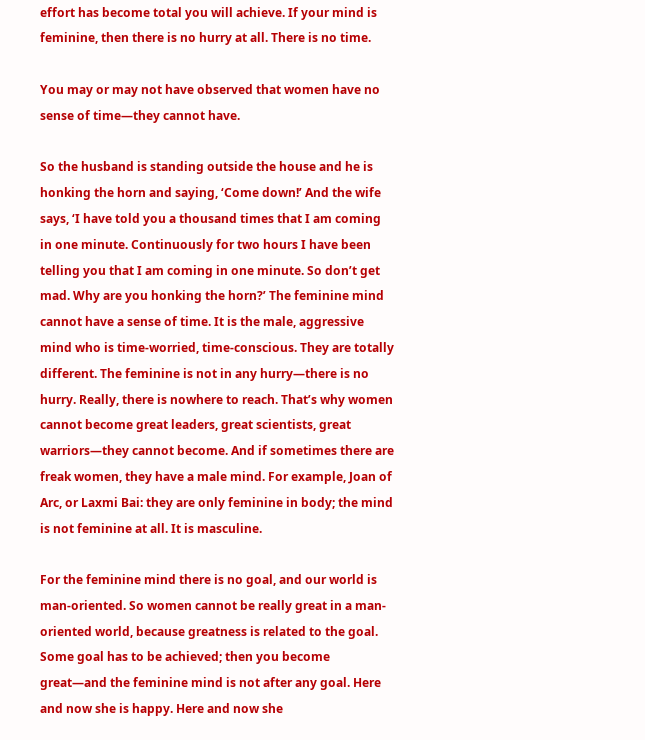effort has become total you will achieve. If your mind is feminine, then there is no hurry at all. There is no time.

You may or may not have observed that women have no sense of time—they cannot have.

So the husband is standing outside the house and he is honking the horn and saying, ‘Come down!’ And the wife says, ‘I have told you a thousand times that I am coming in one minute. Continuously for two hours I have been telling you that I am coming in one minute. So don’t get mad. Why are you honking the horn?’ The feminine mind cannot have a sense of time. It is the male, aggressive mind who is time-worried, time-conscious. They are totally different. The feminine is not in any hurry—there is no hurry. Really, there is nowhere to reach. That’s why women cannot become great leaders, great scientists, great warriors—they cannot become. And if sometimes there are freak women, they have a male mind. For example, Joan of Arc, or Laxmi Bai: they are only feminine in body; the mind is not feminine at all. It is masculine.

For the feminine mind there is no goal, and our world is man-oriented. So women cannot be really great in a man-oriented world, because greatness is related to the goal. Some goal has to be achieved; then you become great—and the feminine mind is not after any goal. Here and now she is happy. Here and now she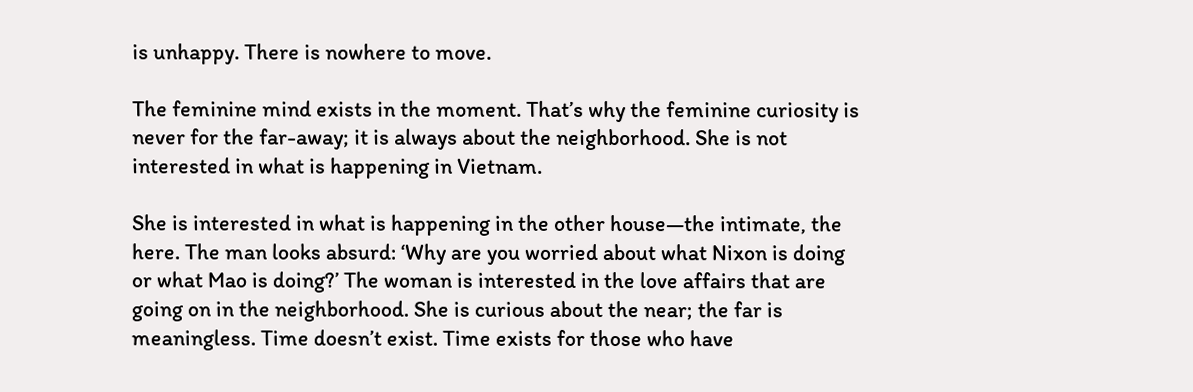is unhappy. There is nowhere to move.

The feminine mind exists in the moment. That’s why the feminine curiosity is never for the far-away; it is always about the neighborhood. She is not interested in what is happening in Vietnam.

She is interested in what is happening in the other house—the intimate, the here. The man looks absurd: ‘Why are you worried about what Nixon is doing or what Mao is doing?’ The woman is interested in the love affairs that are going on in the neighborhood. She is curious about the near; the far is meaningless. Time doesn’t exist. Time exists for those who have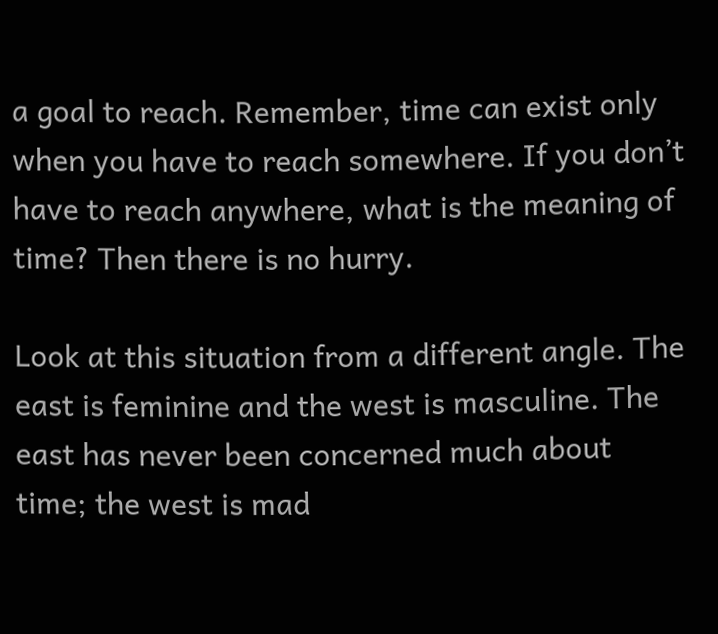a goal to reach. Remember, time can exist only when you have to reach somewhere. If you don’t have to reach anywhere, what is the meaning of time? Then there is no hurry.

Look at this situation from a different angle. The east is feminine and the west is masculine. The east has never been concerned much about time; the west is mad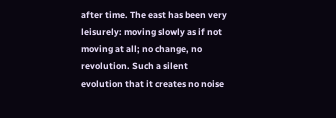after time. The east has been very leisurely: moving slowly as if not moving at all; no change, no revolution. Such a silent evolution that it creates no noise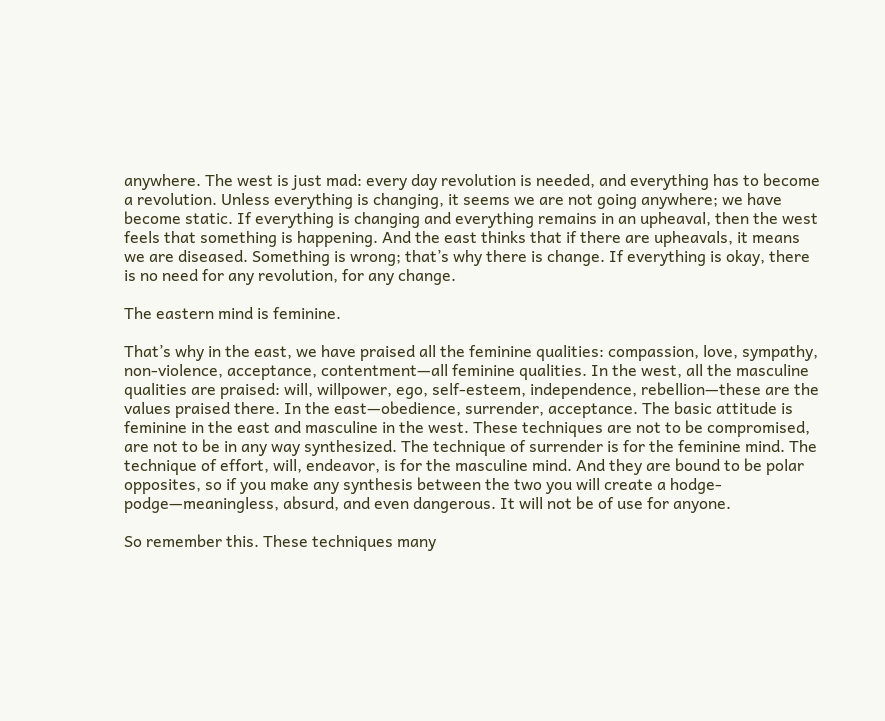anywhere. The west is just mad: every day revolution is needed, and everything has to become a revolution. Unless everything is changing, it seems we are not going anywhere; we have become static. If everything is changing and everything remains in an upheaval, then the west feels that something is happening. And the east thinks that if there are upheavals, it means we are diseased. Something is wrong; that’s why there is change. If everything is okay, there is no need for any revolution, for any change.

The eastern mind is feminine.

That’s why in the east, we have praised all the feminine qualities: compassion, love, sympathy, non-violence, acceptance, contentment—all feminine qualities. In the west, all the masculine qualities are praised: will, willpower, ego, self-esteem, independence, rebellion—these are the values praised there. In the east—obedience, surrender, acceptance. The basic attitude is feminine in the east and masculine in the west. These techniques are not to be compromised, are not to be in any way synthesized. The technique of surrender is for the feminine mind. The technique of effort, will, endeavor, is for the masculine mind. And they are bound to be polar opposites, so if you make any synthesis between the two you will create a hodge-podge—meaningless, absurd, and even dangerous. It will not be of use for anyone.

So remember this. These techniques many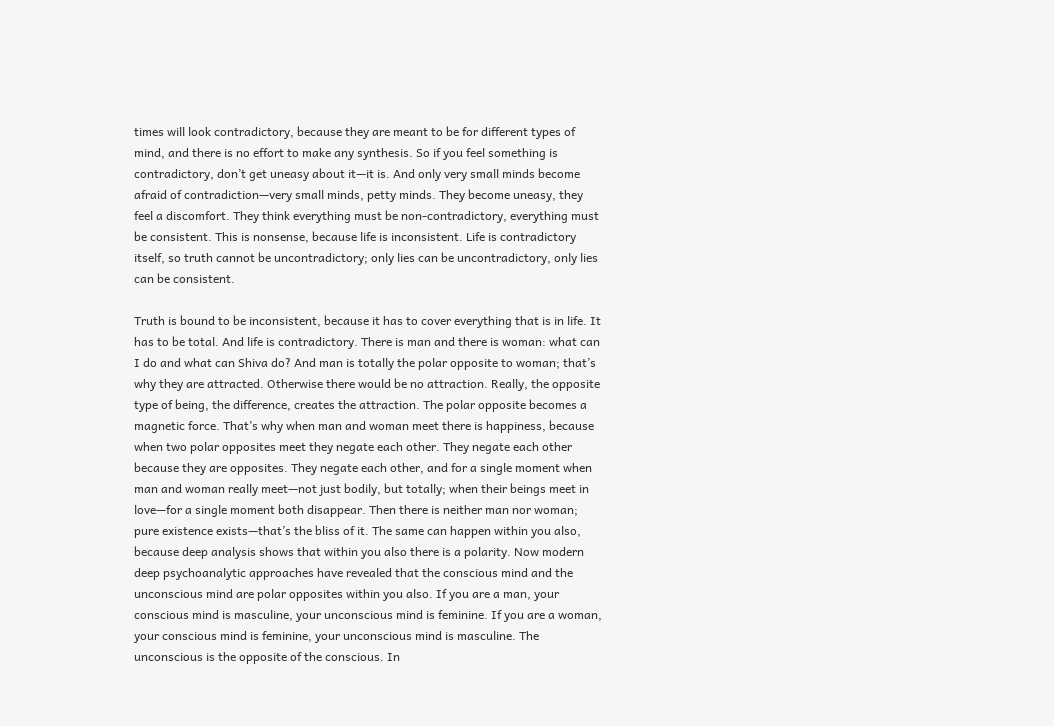times will look contradictory, because they are meant to be for different types of mind, and there is no effort to make any synthesis. So if you feel something is contradictory, don’t get uneasy about it—it is. And only very small minds become afraid of contradiction—very small minds, petty minds. They become uneasy, they feel a discomfort. They think everything must be non-contradictory, everything must be consistent. This is nonsense, because life is inconsistent. Life is contradictory itself, so truth cannot be uncontradictory; only lies can be uncontradictory, only lies can be consistent.

Truth is bound to be inconsistent, because it has to cover everything that is in life. It has to be total. And life is contradictory. There is man and there is woman: what can I do and what can Shiva do? And man is totally the polar opposite to woman; that’s why they are attracted. Otherwise there would be no attraction. Really, the opposite type of being, the difference, creates the attraction. The polar opposite becomes a magnetic force. That’s why when man and woman meet there is happiness, because when two polar opposites meet they negate each other. They negate each other because they are opposites. They negate each other, and for a single moment when man and woman really meet—not just bodily, but totally; when their beings meet in love—for a single moment both disappear. Then there is neither man nor woman; pure existence exists—that’s the bliss of it. The same can happen within you also, because deep analysis shows that within you also there is a polarity. Now modern deep psychoanalytic approaches have revealed that the conscious mind and the unconscious mind are polar opposites within you also. If you are a man, your conscious mind is masculine, your unconscious mind is feminine. If you are a woman, your conscious mind is feminine, your unconscious mind is masculine. The unconscious is the opposite of the conscious. In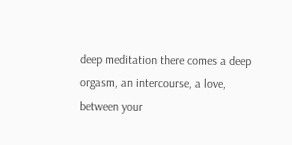deep meditation there comes a deep orgasm, an intercourse, a love, between your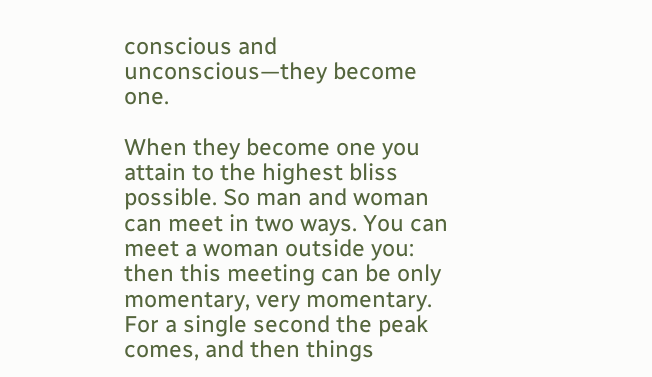conscious and unconscious—they become one.

When they become one you attain to the highest bliss possible. So man and woman can meet in two ways. You can meet a woman outside you: then this meeting can be only momentary, very momentary. For a single second the peak comes, and then things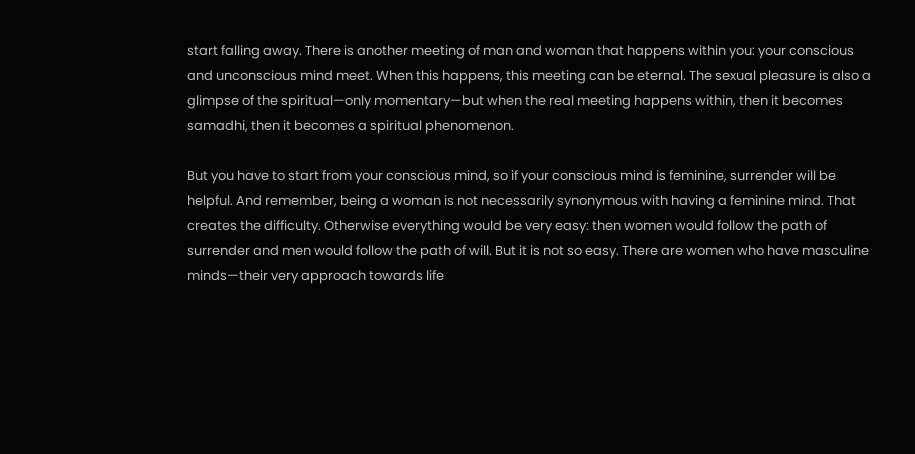start falling away. There is another meeting of man and woman that happens within you: your conscious and unconscious mind meet. When this happens, this meeting can be eternal. The sexual pleasure is also a glimpse of the spiritual—only momentary—but when the real meeting happens within, then it becomes samadhi, then it becomes a spiritual phenomenon.

But you have to start from your conscious mind, so if your conscious mind is feminine, surrender will be helpful. And remember, being a woman is not necessarily synonymous with having a feminine mind. That creates the difficulty. Otherwise everything would be very easy: then women would follow the path of surrender and men would follow the path of will. But it is not so easy. There are women who have masculine minds—their very approach towards life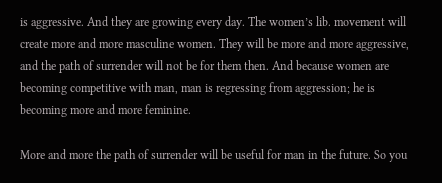is aggressive. And they are growing every day. The women’s lib. movement will create more and more masculine women. They will be more and more aggressive, and the path of surrender will not be for them then. And because women are becoming competitive with man, man is regressing from aggression; he is becoming more and more feminine.

More and more the path of surrender will be useful for man in the future. So you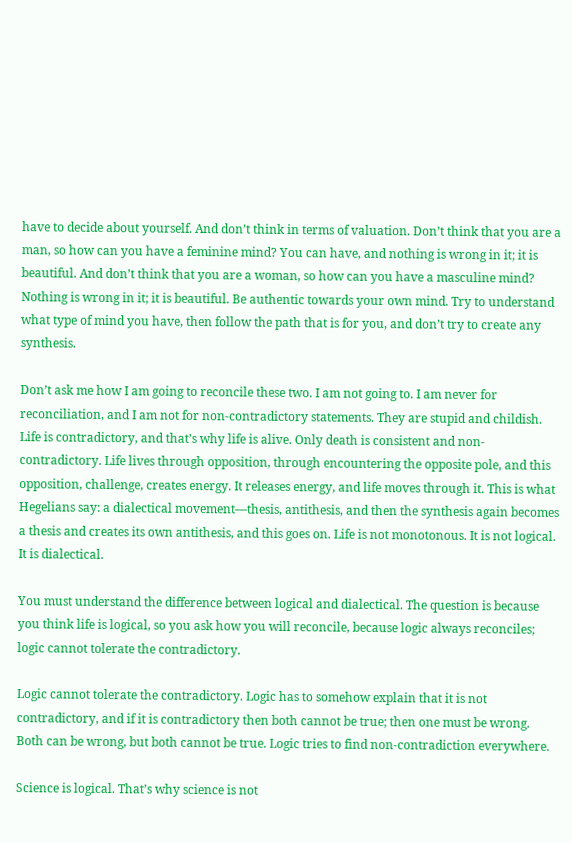have to decide about yourself. And don’t think in terms of valuation. Don’t think that you are a man, so how can you have a feminine mind? You can have, and nothing is wrong in it; it is beautiful. And don’t think that you are a woman, so how can you have a masculine mind? Nothing is wrong in it; it is beautiful. Be authentic towards your own mind. Try to understand what type of mind you have, then follow the path that is for you, and don’t try to create any synthesis.

Don’t ask me how I am going to reconcile these two. I am not going to. I am never for reconciliation, and I am not for non-contradictory statements. They are stupid and childish. Life is contradictory, and that’s why life is alive. Only death is consistent and non-contradictory. Life lives through opposition, through encountering the opposite pole, and this opposition, challenge, creates energy. It releases energy, and life moves through it. This is what Hegelians say: a dialectical movement—thesis, antithesis, and then the synthesis again becomes a thesis and creates its own antithesis, and this goes on. Life is not monotonous. It is not logical. It is dialectical.

You must understand the difference between logical and dialectical. The question is because you think life is logical, so you ask how you will reconcile, because logic always reconciles; logic cannot tolerate the contradictory.

Logic cannot tolerate the contradictory. Logic has to somehow explain that it is not contradictory, and if it is contradictory then both cannot be true; then one must be wrong. Both can be wrong, but both cannot be true. Logic tries to find non-contradiction everywhere.

Science is logical. That’s why science is not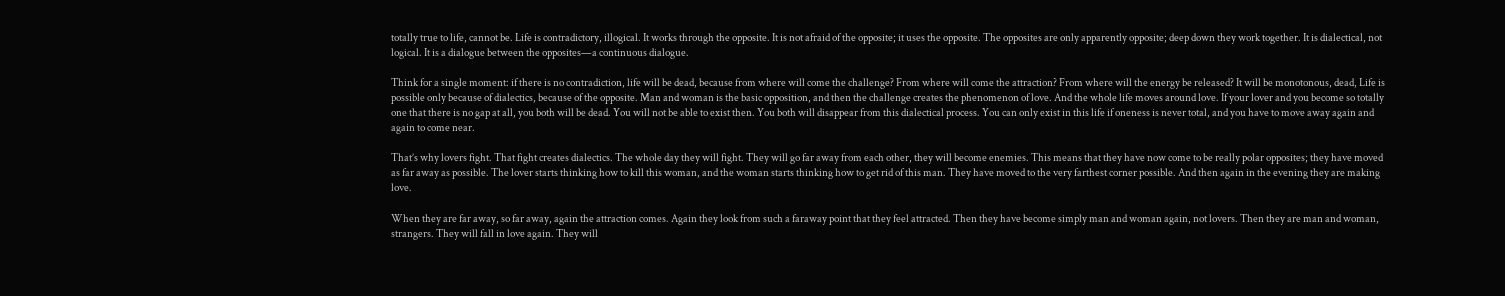totally true to life, cannot be. Life is contradictory, illogical. It works through the opposite. It is not afraid of the opposite; it uses the opposite. The opposites are only apparently opposite; deep down they work together. It is dialectical, not logical. It is a dialogue between the opposites—a continuous dialogue.

Think for a single moment: if there is no contradiction, life will be dead, because from where will come the challenge? From where will come the attraction? From where will the energy be released? It will be monotonous, dead, Life is possible only because of dialectics, because of the opposite. Man and woman is the basic opposition, and then the challenge creates the phenomenon of love. And the whole life moves around love. If your lover and you become so totally one that there is no gap at all, you both will be dead. You will not be able to exist then. You both will disappear from this dialectical process. You can only exist in this life if oneness is never total, and you have to move away again and again to come near.

That’s why lovers fight. That fight creates dialectics. The whole day they will fight. They will go far away from each other, they will become enemies. This means that they have now come to be really polar opposites; they have moved as far away as possible. The lover starts thinking how to kill this woman, and the woman starts thinking how to get rid of this man. They have moved to the very farthest corner possible. And then again in the evening they are making love.

When they are far away, so far away, again the attraction comes. Again they look from such a faraway point that they feel attracted. Then they have become simply man and woman again, not lovers. Then they are man and woman, strangers. They will fall in love again. They will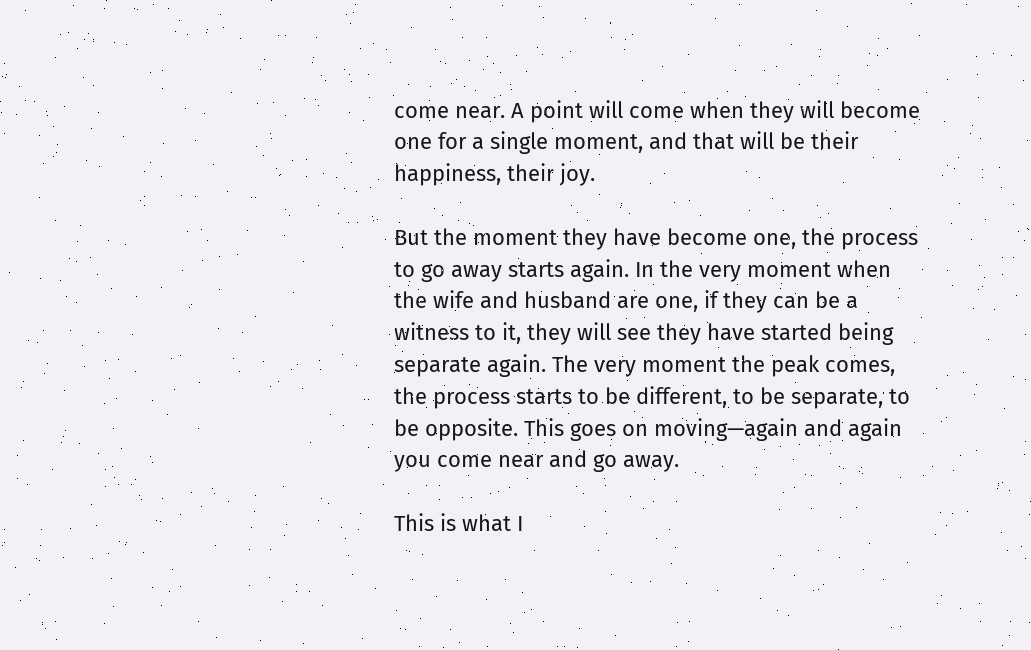come near. A point will come when they will become one for a single moment, and that will be their happiness, their joy.

But the moment they have become one, the process to go away starts again. In the very moment when the wife and husband are one, if they can be a witness to it, they will see they have started being separate again. The very moment the peak comes, the process starts to be different, to be separate, to be opposite. This goes on moving—again and again you come near and go away.

This is what I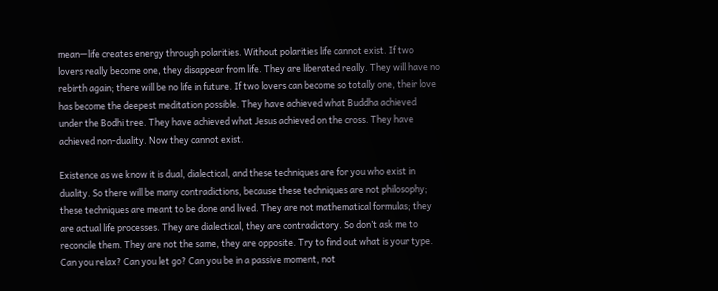mean—life creates energy through polarities. Without polarities life cannot exist. If two lovers really become one, they disappear from life. They are liberated really. They will have no rebirth again; there will be no life in future. If two lovers can become so totally one, their love has become the deepest meditation possible. They have achieved what Buddha achieved under the Bodhi tree. They have achieved what Jesus achieved on the cross. They have achieved non-duality. Now they cannot exist.

Existence as we know it is dual, dialectical, and these techniques are for you who exist in duality. So there will be many contradictions, because these techniques are not philosophy; these techniques are meant to be done and lived. They are not mathematical formulas; they are actual life processes. They are dialectical, they are contradictory. So don’t ask me to reconcile them. They are not the same, they are opposite. Try to find out what is your type. Can you relax? Can you let go? Can you be in a passive moment, not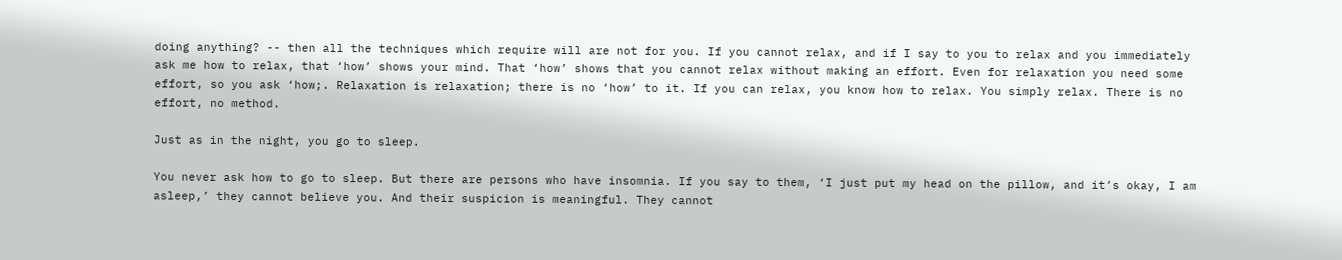doing anything? -- then all the techniques which require will are not for you. If you cannot relax, and if I say to you to relax and you immediately ask me how to relax, that ‘how’ shows your mind. That ‘how’ shows that you cannot relax without making an effort. Even for relaxation you need some effort, so you ask ‘how;. Relaxation is relaxation; there is no ‘how’ to it. If you can relax, you know how to relax. You simply relax. There is no effort, no method.

Just as in the night, you go to sleep.

You never ask how to go to sleep. But there are persons who have insomnia. If you say to them, ‘I just put my head on the pillow, and it’s okay, I am asleep,’ they cannot believe you. And their suspicion is meaningful. They cannot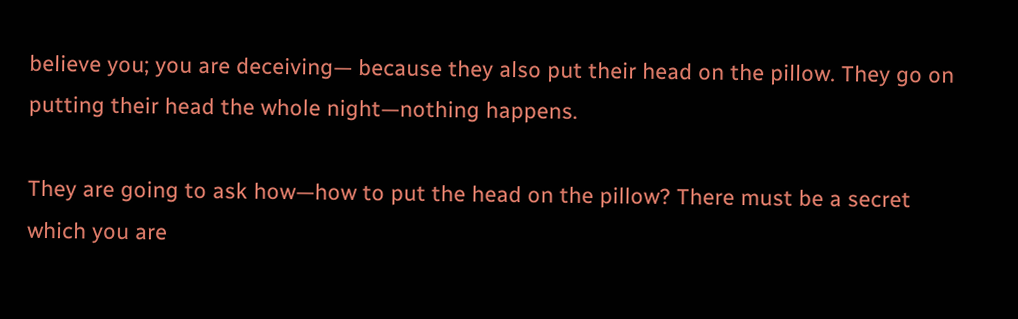believe you; you are deceiving— because they also put their head on the pillow. They go on putting their head the whole night—nothing happens.

They are going to ask how—how to put the head on the pillow? There must be a secret which you are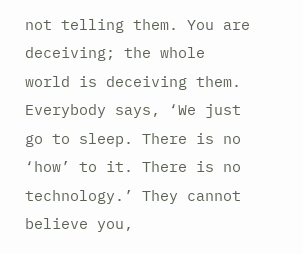not telling them. You are deceiving; the whole world is deceiving them. Everybody says, ‘We just go to sleep. There is no ‘how’ to it. There is no technology.’ They cannot believe you,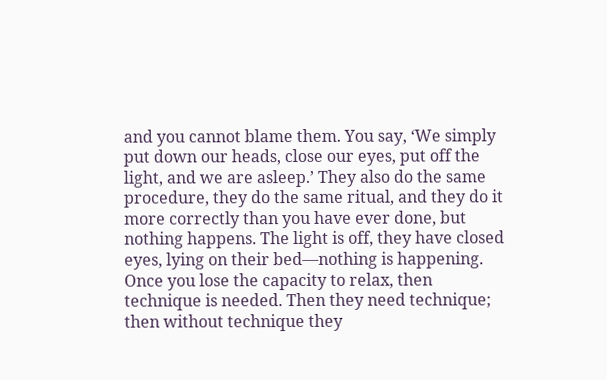and you cannot blame them. You say, ‘We simply put down our heads, close our eyes, put off the light, and we are asleep.’ They also do the same procedure, they do the same ritual, and they do it more correctly than you have ever done, but nothing happens. The light is off, they have closed eyes, lying on their bed—nothing is happening. Once you lose the capacity to relax, then technique is needed. Then they need technique; then without technique they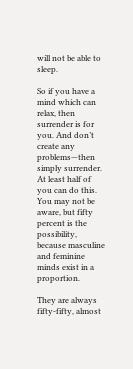will not be able to sleep.

So if you have a mind which can relax, then surrender is for you. And don’t create any problems—then simply surrender. At least half of you can do this. You may not be aware, but fifty percent is the possibility, because masculine and feminine minds exist in a proportion.

They are always fifty-fifty, almost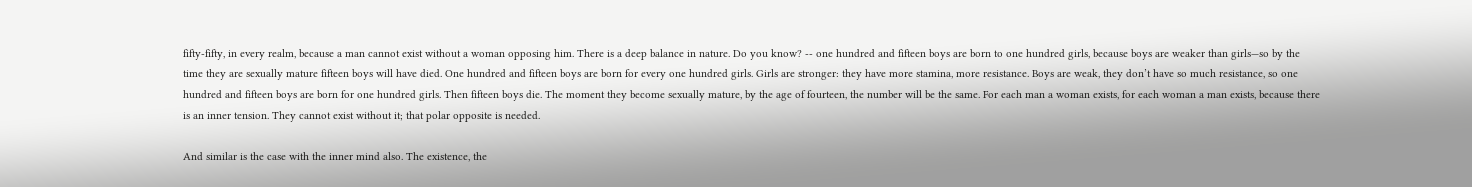fifty-fifty, in every realm, because a man cannot exist without a woman opposing him. There is a deep balance in nature. Do you know? -- one hundred and fifteen boys are born to one hundred girls, because boys are weaker than girls—so by the time they are sexually mature fifteen boys will have died. One hundred and fifteen boys are born for every one hundred girls. Girls are stronger: they have more stamina, more resistance. Boys are weak, they don’t have so much resistance, so one hundred and fifteen boys are born for one hundred girls. Then fifteen boys die. The moment they become sexually mature, by the age of fourteen, the number will be the same. For each man a woman exists, for each woman a man exists, because there is an inner tension. They cannot exist without it; that polar opposite is needed.

And similar is the case with the inner mind also. The existence, the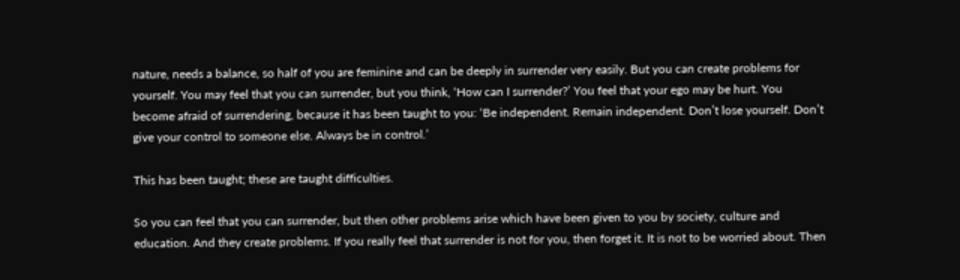nature, needs a balance, so half of you are feminine and can be deeply in surrender very easily. But you can create problems for yourself. You may feel that you can surrender, but you think, ‘How can I surrender?’ You feel that your ego may be hurt. You become afraid of surrendering, because it has been taught to you: ‘Be independent. Remain independent. Don’t lose yourself. Don’t give your control to someone else. Always be in control.’

This has been taught; these are taught difficulties.

So you can feel that you can surrender, but then other problems arise which have been given to you by society, culture and education. And they create problems. If you really feel that surrender is not for you, then forget it. It is not to be worried about. Then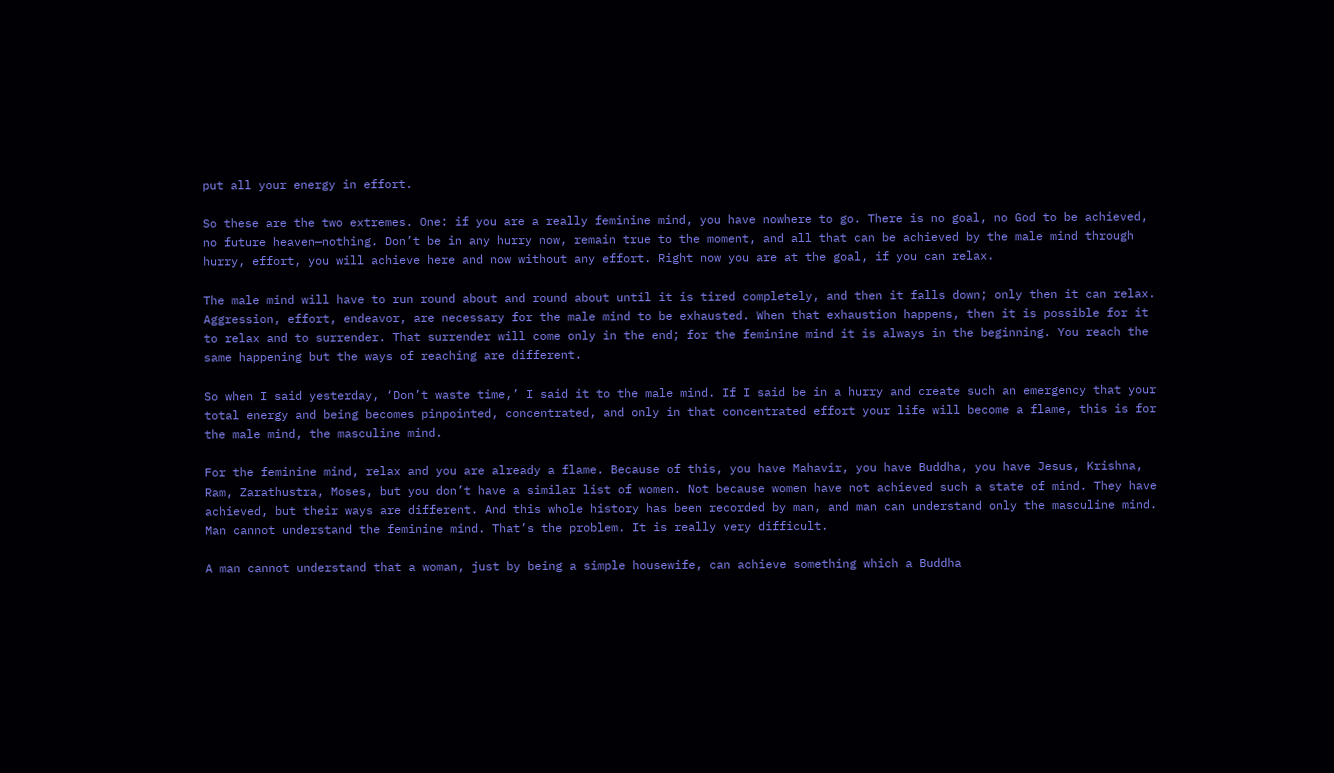put all your energy in effort.

So these are the two extremes. One: if you are a really feminine mind, you have nowhere to go. There is no goal, no God to be achieved, no future heaven—nothing. Don’t be in any hurry now, remain true to the moment, and all that can be achieved by the male mind through hurry, effort, you will achieve here and now without any effort. Right now you are at the goal, if you can relax.

The male mind will have to run round about and round about until it is tired completely, and then it falls down; only then it can relax. Aggression, effort, endeavor, are necessary for the male mind to be exhausted. When that exhaustion happens, then it is possible for it to relax and to surrender. That surrender will come only in the end; for the feminine mind it is always in the beginning. You reach the same happening but the ways of reaching are different.

So when I said yesterday, ‘Don’t waste time,’ I said it to the male mind. If I said be in a hurry and create such an emergency that your total energy and being becomes pinpointed, concentrated, and only in that concentrated effort your life will become a flame, this is for the male mind, the masculine mind.

For the feminine mind, relax and you are already a flame. Because of this, you have Mahavir, you have Buddha, you have Jesus, Krishna, Ram, Zarathustra, Moses, but you don’t have a similar list of women. Not because women have not achieved such a state of mind. They have achieved, but their ways are different. And this whole history has been recorded by man, and man can understand only the masculine mind. Man cannot understand the feminine mind. That’s the problem. It is really very difficult.

A man cannot understand that a woman, just by being a simple housewife, can achieve something which a Buddha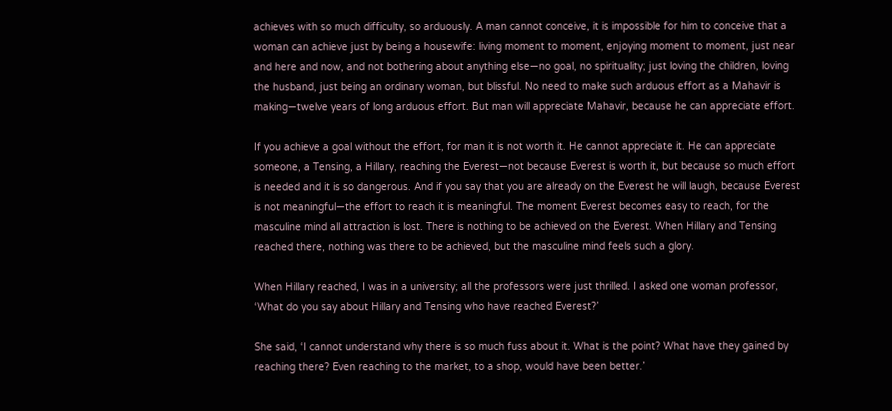achieves with so much difficulty, so arduously. A man cannot conceive, it is impossible for him to conceive that a woman can achieve just by being a housewife: living moment to moment, enjoying moment to moment, just near and here and now, and not bothering about anything else—no goal, no spirituality; just loving the children, loving the husband, just being an ordinary woman, but blissful. No need to make such arduous effort as a Mahavir is making—twelve years of long arduous effort. But man will appreciate Mahavir, because he can appreciate effort.

If you achieve a goal without the effort, for man it is not worth it. He cannot appreciate it. He can appreciate someone, a Tensing, a Hillary, reaching the Everest—not because Everest is worth it, but because so much effort is needed and it is so dangerous. And if you say that you are already on the Everest he will laugh, because Everest is not meaningful—the effort to reach it is meaningful. The moment Everest becomes easy to reach, for the masculine mind all attraction is lost. There is nothing to be achieved on the Everest. When Hillary and Tensing reached there, nothing was there to be achieved, but the masculine mind feels such a glory.

When Hillary reached, I was in a university; all the professors were just thrilled. I asked one woman professor, ‘What do you say about Hillary and Tensing who have reached Everest?’

She said, ‘I cannot understand why there is so much fuss about it. What is the point? What have they gained by reaching there? Even reaching to the market, to a shop, would have been better.’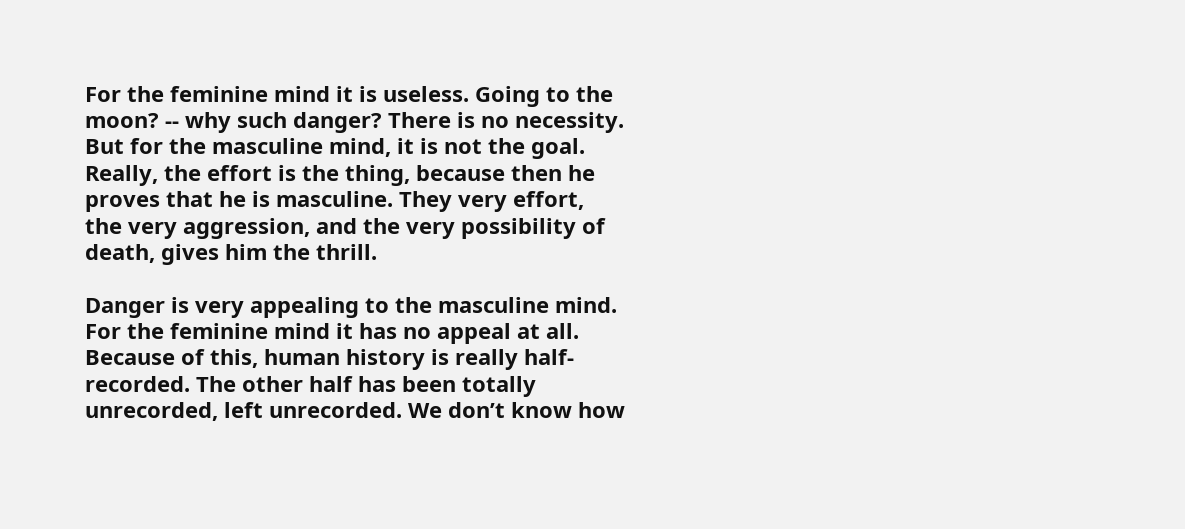For the feminine mind it is useless. Going to the moon? -- why such danger? There is no necessity. But for the masculine mind, it is not the goal. Really, the effort is the thing, because then he proves that he is masculine. They very effort, the very aggression, and the very possibility of death, gives him the thrill.

Danger is very appealing to the masculine mind. For the feminine mind it has no appeal at all. Because of this, human history is really half-recorded. The other half has been totally unrecorded, left unrecorded. We don’t know how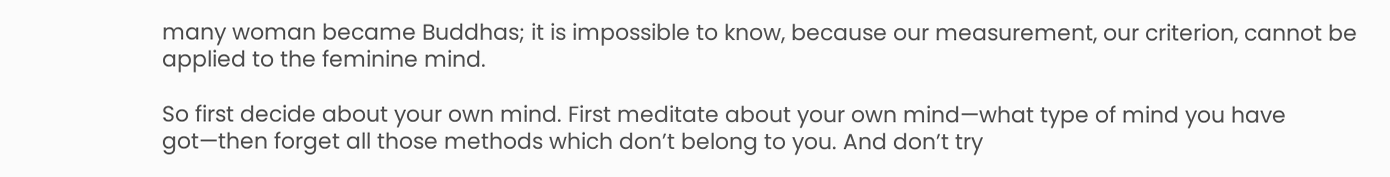many woman became Buddhas; it is impossible to know, because our measurement, our criterion, cannot be applied to the feminine mind.

So first decide about your own mind. First meditate about your own mind—what type of mind you have got—then forget all those methods which don’t belong to you. And don’t try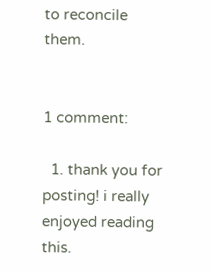to reconcile them.


1 comment:

  1. thank you for posting! i really enjoyed reading this.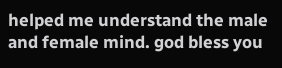helped me understand the male and female mind. god bless you